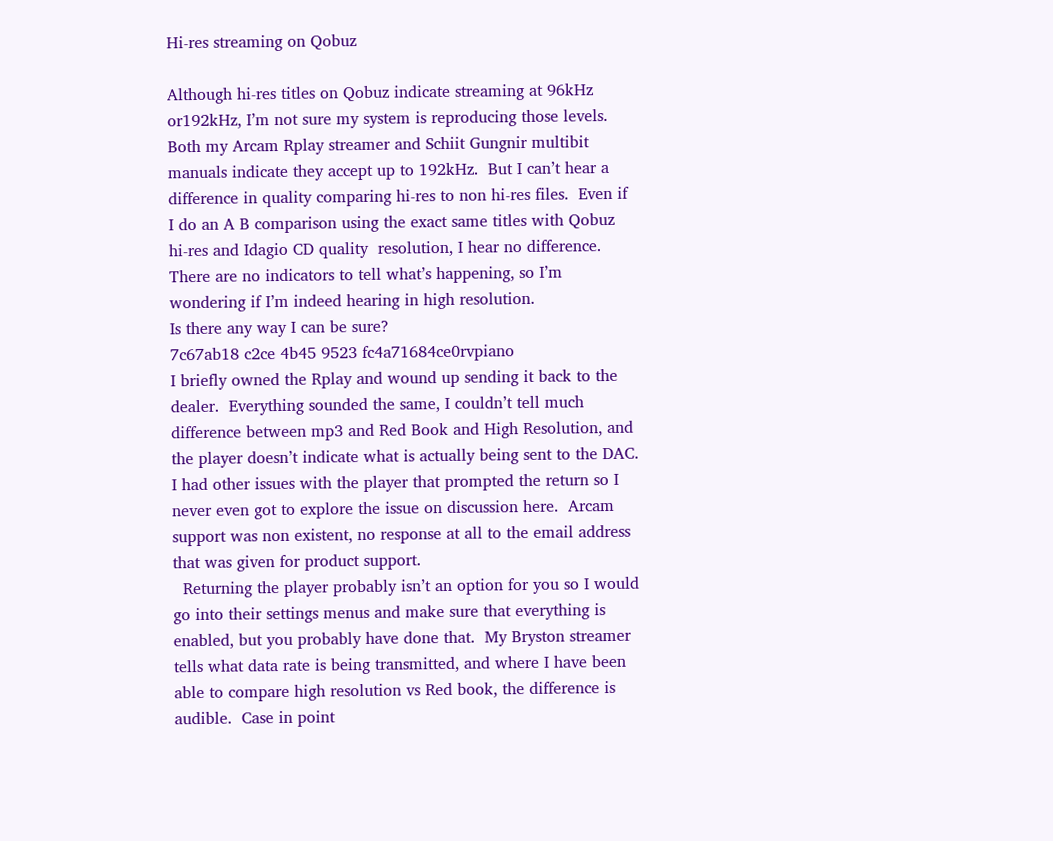Hi-res streaming on Qobuz

Although hi-res titles on Qobuz indicate streaming at 96kHz or192kHz, I’m not sure my system is reproducing those levels. Both my Arcam Rplay streamer and Schiit Gungnir multibit manuals indicate they accept up to 192kHz.  But I can’t hear a difference in quality comparing hi-res to non hi-res files.  Even if I do an A B comparison using the exact same titles with Qobuz hi-res and Idagio CD quality  resolution, I hear no difference. There are no indicators to tell what’s happening, so I’m wondering if I’m indeed hearing in high resolution.
Is there any way I can be sure?
7c67ab18 c2ce 4b45 9523 fc4a71684ce0rvpiano
I briefly owned the Rplay and wound up sending it back to the dealer.  Everything sounded the same, I couldn’t tell much difference between mp3 and Red Book and High Resolution, and the player doesn’t indicate what is actually being sent to the DAC.  I had other issues with the player that prompted the return so I never even got to explore the issue on discussion here.  Arcam support was non existent, no response at all to the email address that was given for product support.
  Returning the player probably isn’t an option for you so I would go into their settings menus and make sure that everything is enabled, but you probably have done that.  My Bryston streamer tells what data rate is being transmitted, and where I have been able to compare high resolution vs Red book, the difference is audible.  Case in point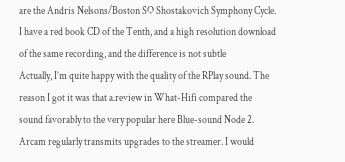are the Andris Nelsons/Boston SO Shostakovich Symphony Cycle.  I have a red book CD of the Tenth, and a high resolution download of the same recording, and the difference is not subtle
Actually, I’m quite happy with the quality of the RPlay sound. The reason I got it was that a.review in What-Hifi compared the sound favorably to the very popular here Blue-sound Node 2.  Arcam regularly transmits upgrades to the streamer. I would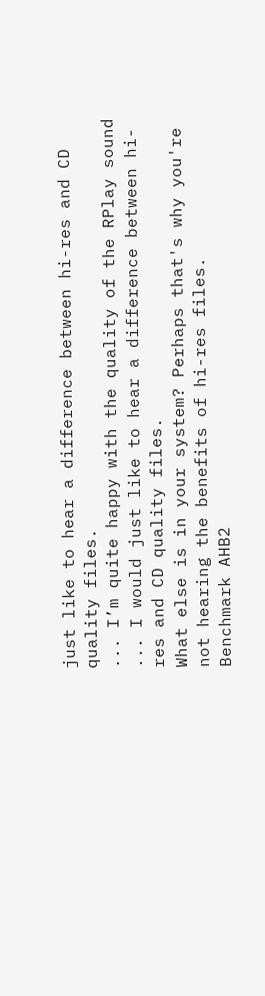just like to hear a difference between hi-res and CD quality files.
... I’m quite happy with the quality of the RPlay sound ... I would just like to hear a difference between hi-res and CD quality files.
What else is in your system? Perhaps that's why you're not hearing the benefits of hi-res files.
Benchmark AHB2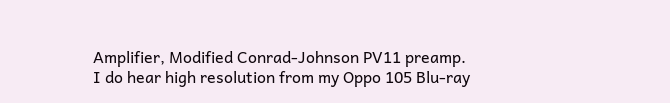Amplifier, Modified Conrad-Johnson PV11 preamp.
I do hear high resolution from my Oppo 105 Blu-ray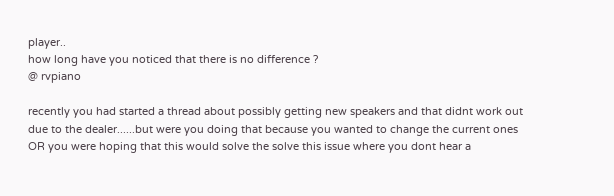player..
how long have you noticed that there is no difference ?
@ rvpiano

recently you had started a thread about possibly getting new speakers and that didnt work out due to the dealer......but were you doing that because you wanted to change the current ones OR you were hoping that this would solve the solve this issue where you dont hear a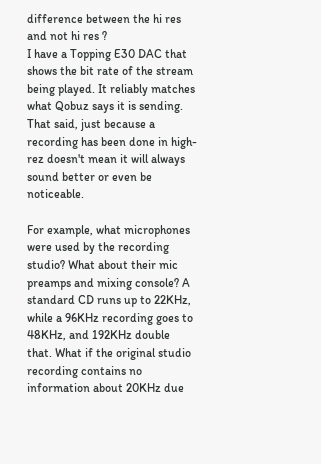difference between the hi res and not hi res ?
I have a Topping E30 DAC that shows the bit rate of the stream being played. It reliably matches what Qobuz says it is sending. That said, just because a recording has been done in high-rez doesn't mean it will always sound better or even be noticeable.

For example, what microphones were used by the recording studio? What about their mic preamps and mixing console? A standard CD runs up to 22KHz, while a 96KHz recording goes to 48KHz, and 192KHz double that. What if the original studio recording contains no information about 20KHz due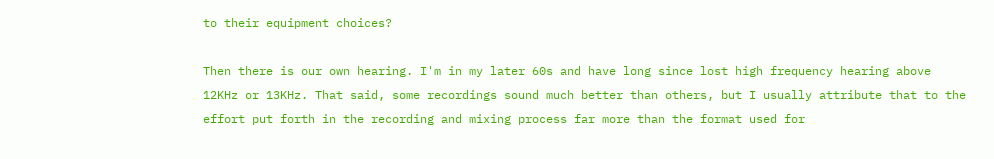to their equipment choices?

Then there is our own hearing. I'm in my later 60s and have long since lost high frequency hearing above 12KHz or 13KHz. That said, some recordings sound much better than others, but I usually attribute that to the effort put forth in the recording and mixing process far more than the format used for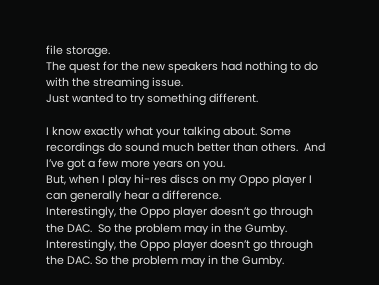file storage.
The quest for the new speakers had nothing to do with the streaming issue.
Just wanted to try something different.

I know exactly what your talking about. Some recordings do sound much better than others.  And I’ve got a few more years on you.
But, when I play hi-res discs on my Oppo player I can generally hear a difference.
Interestingly, the Oppo player doesn’t go through the DAC.  So the problem may in the Gumby.
Interestingly, the Oppo player doesn’t go through the DAC. So the problem may in the Gumby.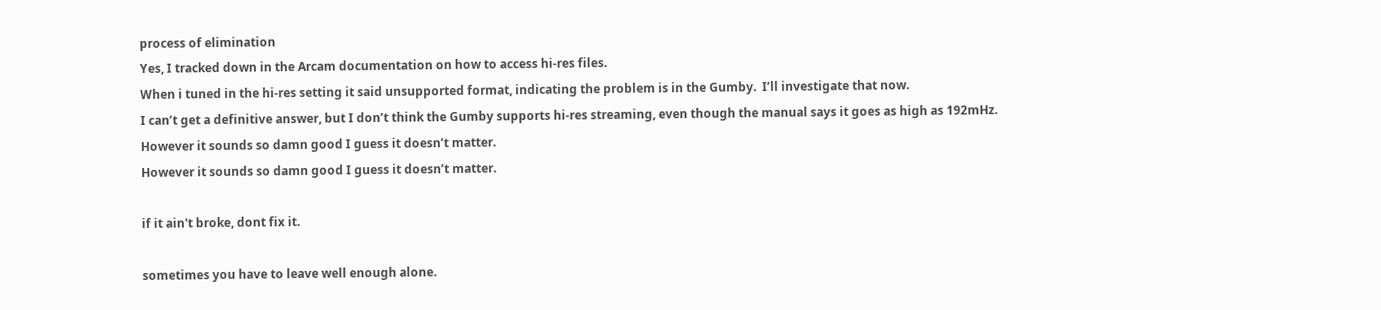process of elimination
Yes, I tracked down in the Arcam documentation on how to access hi-res files.
When i tuned in the hi-res setting it said unsupported format, indicating the problem is in the Gumby.  I’ll investigate that now.
I can’t get a definitive answer, but I don’t think the Gumby supports hi-res streaming, even though the manual says it goes as high as 192mHz.
However it sounds so damn good I guess it doesn’t matter.
However it sounds so damn good I guess it doesn’t matter.

if it ain't broke, dont fix it.

sometimes you have to leave well enough alone.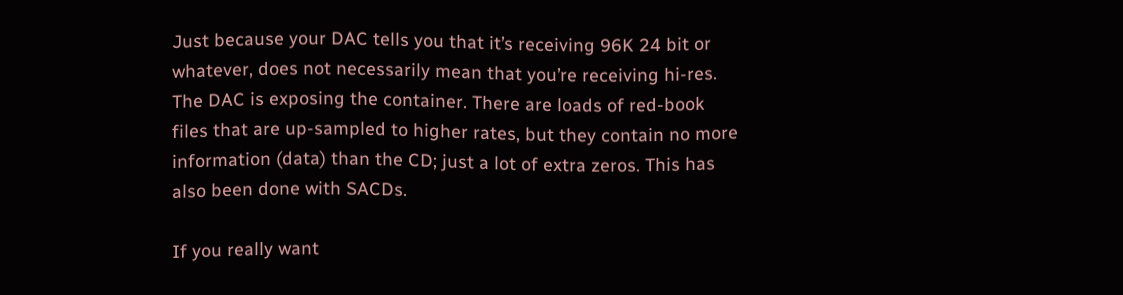Just because your DAC tells you that it’s receiving 96K 24 bit or whatever, does not necessarily mean that you’re receiving hi-res. The DAC is exposing the container. There are loads of red-book files that are up-sampled to higher rates, but they contain no more information (data) than the CD; just a lot of extra zeros. This has also been done with SACDs.

If you really want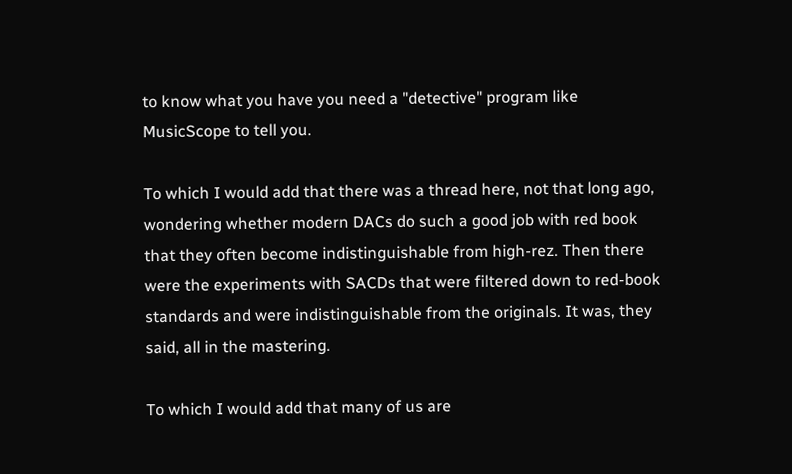to know what you have you need a "detective" program like MusicScope to tell you.

To which I would add that there was a thread here, not that long ago, wondering whether modern DACs do such a good job with red book that they often become indistinguishable from high-rez. Then there were the experiments with SACDs that were filtered down to red-book standards and were indistinguishable from the originals. It was, they said, all in the mastering.

To which I would add that many of us are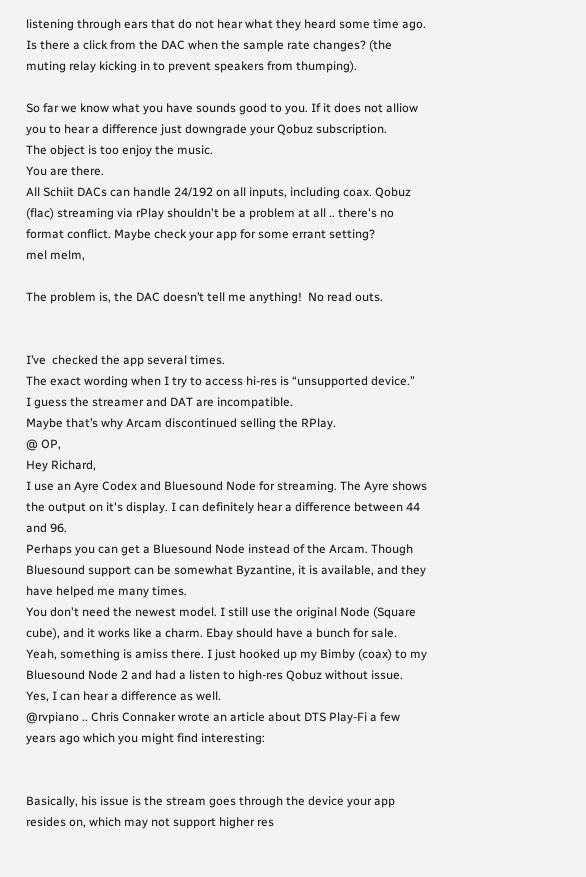listening through ears that do not hear what they heard some time ago.
Is there a click from the DAC when the sample rate changes? (the muting relay kicking in to prevent speakers from thumping).

So far we know what you have sounds good to you. If it does not alliow you to hear a difference just downgrade your Qobuz subscription.
The object is too enjoy the music.
You are there.
All Schiit DACs can handle 24/192 on all inputs, including coax. Qobuz (flac) streaming via rPlay shouldn't be a problem at all .. there's no format conflict. Maybe check your app for some errant setting?
mel melm,

The problem is, the DAC doesn’t tell me anything!  No read outs.


I’ve  checked the app several times.
The exact wording when I try to access hi-res is “unsupported device.”
I guess the streamer and DAT are incompatible.
Maybe that’s why Arcam discontinued selling the RPlay.
@ OP,
Hey Richard,
I use an Ayre Codex and Bluesound Node for streaming. The Ayre shows the output on it's display. I can definitely hear a difference between 44 and 96.
Perhaps you can get a Bluesound Node instead of the Arcam. Though Bluesound support can be somewhat Byzantine, it is available, and they have helped me many times.
You don't need the newest model. I still use the original Node (Square cube), and it works like a charm. Ebay should have a bunch for sale.
Yeah, something is amiss there. I just hooked up my Bimby (coax) to my Bluesound Node 2 and had a listen to high-res Qobuz without issue. Yes, I can hear a difference as well.
@rvpiano .. Chris Connaker wrote an article about DTS Play-Fi a few years ago which you might find interesting:


Basically, his issue is the stream goes through the device your app resides on, which may not support higher res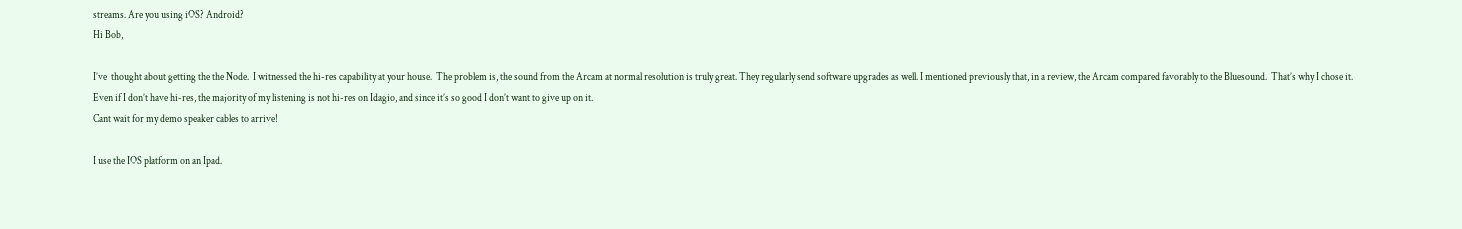streams. Are you using iOS? Android?
Hi Bob,

I’ve  thought about getting the the Node.  I witnessed the hi-res capability at your house.  The problem is, the sound from the Arcam at normal resolution is truly great. They regularly send software upgrades as well. I mentioned previously that, in a review, the Arcam compared favorably to the Bluesound.  That’s why I chose it.  Even if I don’t have hi-res, the majority of my listening is not hi-res on Idagio, and since it’s so good I don’t want to give up on it.
Cant wait for my demo speaker cables to arrive!

I use the IOS platform on an Ipad.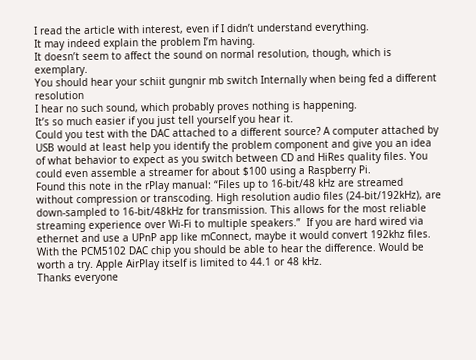I read the article with interest, even if I didn’t understand everything.
It may indeed explain the problem I’m having.
It doesn’t seem to affect the sound on normal resolution, though, which is exemplary.
You should hear your schiit gungnir mb switch Internally when being fed a different resolution
I hear no such sound, which probably proves nothing is happening.
It’s so much easier if you just tell yourself you hear it.
Could you test with the DAC attached to a different source? A computer attached by USB would at least help you identify the problem component and give you an idea of what behavior to expect as you switch between CD and HiRes quality files. You could even assemble a streamer for about $100 using a Raspberry Pi.
Found this note in the rPlay manual: “Files up to 16-bit/48 kHz are streamed without compression or transcoding. High resolution audio files (24-bit/192kHz), are down-sampled to 16-bit/48kHz for transmission. This allows for the most reliable streaming experience over Wi-Fi to multiple speakers.”  If you are hard wired via ethernet and use a UPnP app like mConnect, maybe it would convert 192khz files. With the PCM5102 DAC chip you should be able to hear the difference. Would be worth a try. Apple AirPlay itself is limited to 44.1 or 48 kHz.
Thanks everyone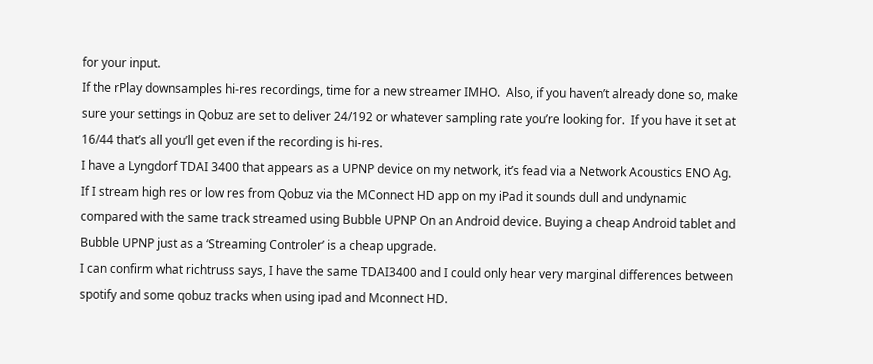for your input.
If the rPlay downsamples hi-res recordings, time for a new streamer IMHO.  Also, if you haven’t already done so, make sure your settings in Qobuz are set to deliver 24/192 or whatever sampling rate you’re looking for.  If you have it set at 16/44 that’s all you’ll get even if the recording is hi-res.
I have a Lyngdorf TDAI 3400 that appears as a UPNP device on my network, it’s fead via a Network Acoustics ENO Ag. If I stream high res or low res from Qobuz via the MConnect HD app on my iPad it sounds dull and undynamic compared with the same track streamed using Bubble UPNP On an Android device. Buying a cheap Android tablet and Bubble UPNP just as a ‘Streaming Controler’ is a cheap upgrade.
I can confirm what richtruss says, I have the same TDAI3400 and I could only hear very marginal differences between spotify and some qobuz tracks when using ipad and Mconnect HD.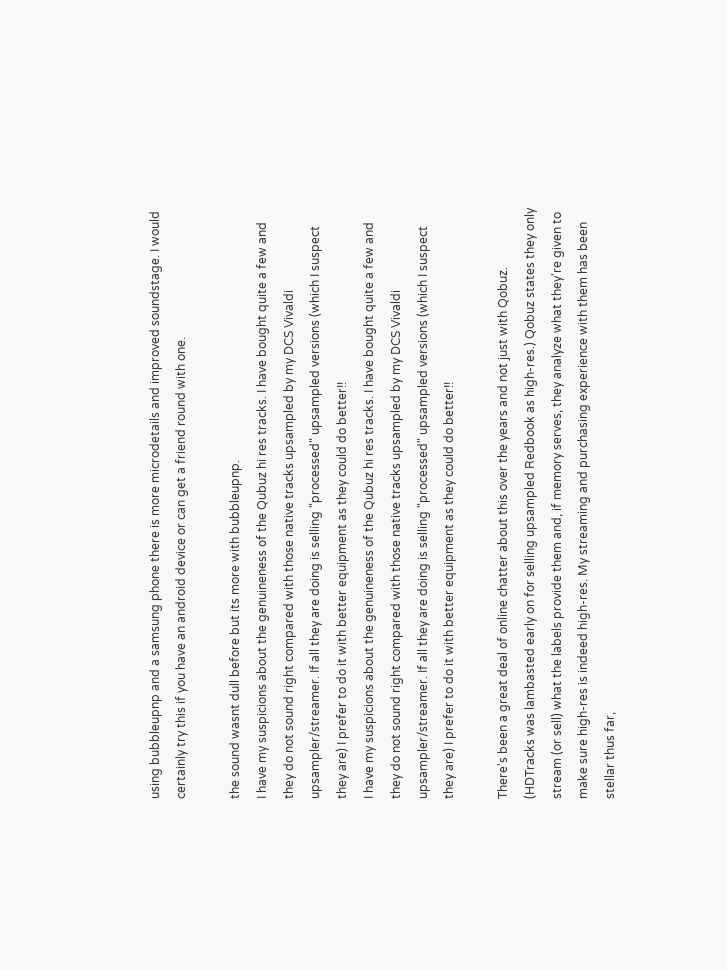using bubbleupnp and a samsung phone there is more microdetails and improved soundstage. I would certainly try this if you have an android device or can get a friend round with one.

the sound wasnt dull before but its more with bubbleupnp.
I have my suspicions about the genuineness of the Qubuz hi res tracks. I have bought quite a few and they do not sound right compared with those native tracks upsampled by my DCS Vivaldi upsampler/streamer. If all they are doing is selling "processed" upsampled versions (which I suspect they are) I prefer to do it with better equipment as they could do better!!
I have my suspicions about the genuineness of the Qubuz hi res tracks. I have bought quite a few and they do not sound right compared with those native tracks upsampled by my DCS Vivaldi upsampler/streamer. If all they are doing is selling "processed" upsampled versions (which I suspect they are) I prefer to do it with better equipment as they could do better!!

There's been a great deal of online chatter about this over the years and not just with Qobuz. (HDTracks was lambasted early on for selling upsampled Redbook as high-res.) Qobuz states they only stream (or sell) what the labels provide them and, if memory serves, they analyze what they're given to make sure high-res is indeed high-res. My streaming and purchasing experience with them has been stellar thus far,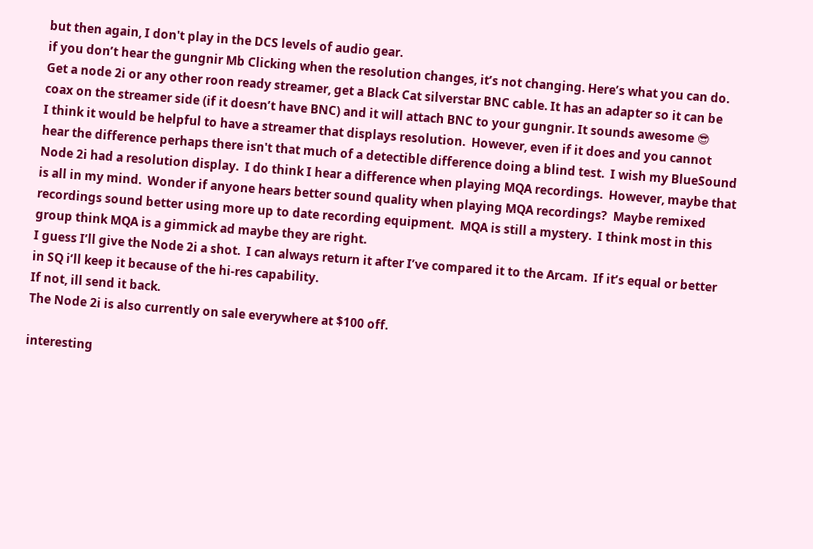but then again, I don't play in the DCS levels of audio gear.
if you don’t hear the gungnir Mb Clicking when the resolution changes, it’s not changing. Here’s what you can do. Get a node 2i or any other roon ready streamer, get a Black Cat silverstar BNC cable. It has an adapter so it can be coax on the streamer side (if it doesn’t have BNC) and it will attach BNC to your gungnir. It sounds awesome 😎
I think it would be helpful to have a streamer that displays resolution.  However, even if it does and you cannot hear the difference perhaps there isn't that much of a detectible difference doing a blind test.  I wish my BlueSound Node 2i had a resolution display.  I do think I hear a difference when playing MQA recordings.  However, maybe that is all in my mind.  Wonder if anyone hears better sound quality when playing MQA recordings?  Maybe remixed recordings sound better using more up to date recording equipment.  MQA is still a mystery.  I think most in this group think MQA is a gimmick ad maybe they are right.
I guess I’ll give the Node 2i a shot.  I can always return it after I’ve compared it to the Arcam.  If it’s equal or better in SQ i’ll keep it because of the hi-res capability.
If not, ill send it back.
The Node 2i is also currently on sale everywhere at $100 off.

interesting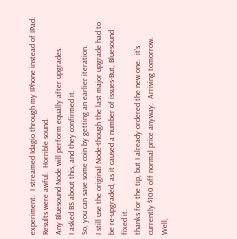experiment.  I streamed Idagio through my IPhone instead of IPad.
Results were awful.  Horrible sound.
Any Bluesound Node will perform equally after upgrades.
I asked BS about this, and they confirmed it.
So, you can save some coin by getting an earlier iteration.
I still use the original Node-though the last major upgrade had to be re-upgraded, as it caused a number of issues-But, Bluesound fixed it.
thanks for the tip, but I already ordered the new one.  it’s currently $100 off normal price anyway.  Arriving tomorrow.
Well,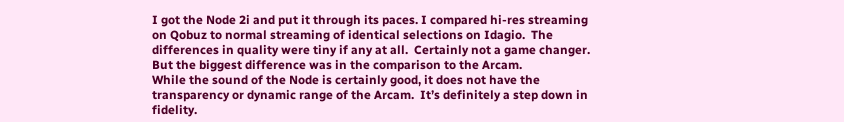I got the Node 2i and put it through its paces. I compared hi-res streaming on Qobuz to normal streaming of identical selections on Idagio.  The differences in quality were tiny if any at all.  Certainly not a game changer.
But the biggest difference was in the comparison to the Arcam.
While the sound of the Node is certainly good, it does not have the transparency or dynamic range of the Arcam.  It’s definitely a step down in fidelity.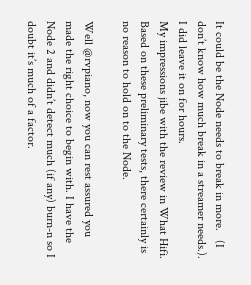It could be the Node needs to break in more.   (I don’t know how much break in a streamer needs.). I did leave it on for hours.
My impressions jibe with the review in What Hifi.
Based on these preliminary tests, there certainly is no reason to hold on to the Node.

Well @rvpiano, now you can rest assured you made the right choice to begin with. I have the Node 2 and didn’t detect much (if any) burn-n so I doubt it’s much of a factor.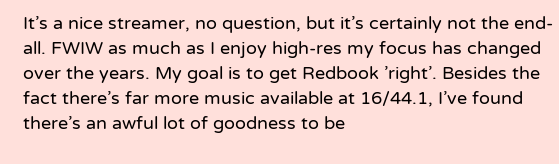It’s a nice streamer, no question, but it’s certainly not the end-all. FWIW as much as I enjoy high-res my focus has changed over the years. My goal is to get Redbook ’right’. Besides the fact there’s far more music available at 16/44.1, I’ve found there’s an awful lot of goodness to be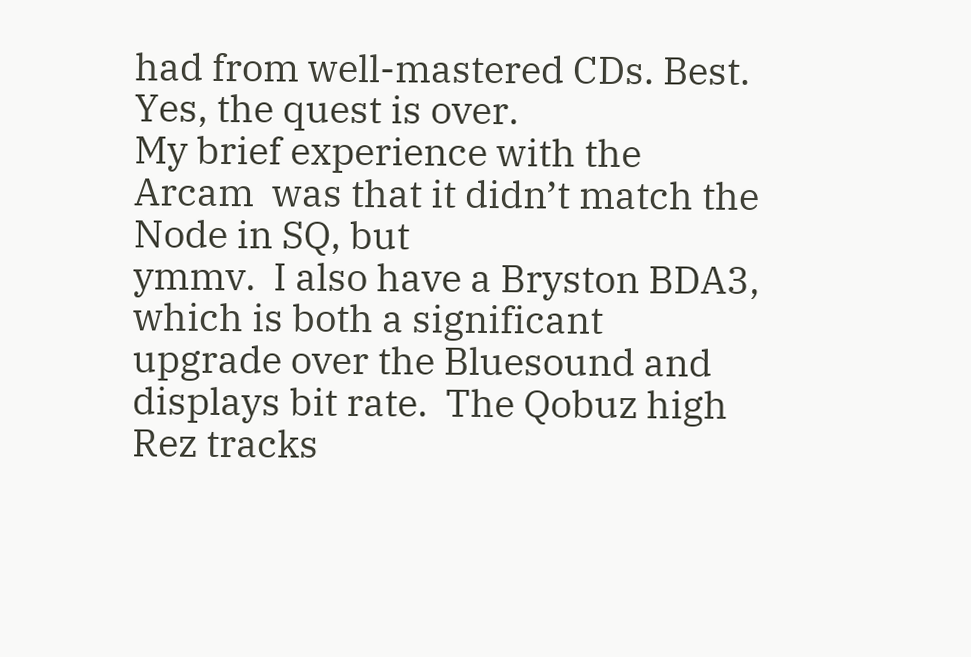had from well-mastered CDs. Best.
Yes, the quest is over.
My brief experience with the Arcam  was that it didn’t match the Node in SQ, but
ymmv.  I also have a Bryston BDA3, which is both a significant upgrade over the Bluesound and displays bit rate.  The Qobuz high Rez tracks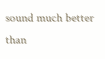sound much better than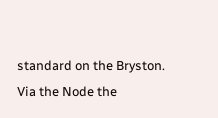standard on the Bryston.  Via the Node the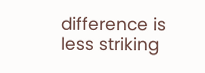difference is less striking